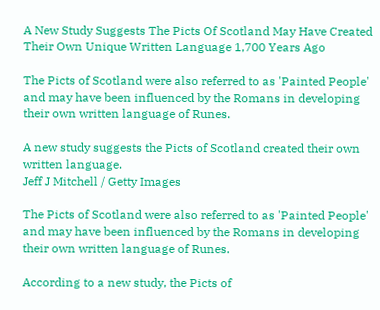A New Study Suggests The Picts Of Scotland May Have Created Their Own Unique Written Language 1,700 Years Ago

The Picts of Scotland were also referred to as 'Painted People' and may have been influenced by the Romans in developing their own written language of Runes.

A new study suggests the Picts of Scotland created their own written language.
Jeff J Mitchell / Getty Images

The Picts of Scotland were also referred to as 'Painted People' and may have been influenced by the Romans in developing their own written language of Runes.

According to a new study, the Picts of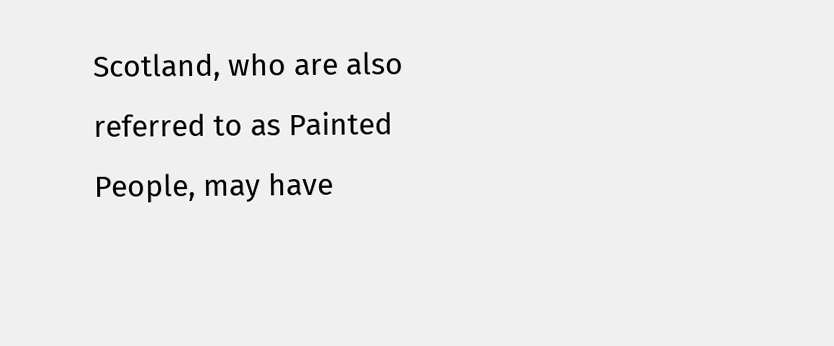Scotland, who are also referred to as Painted People, may have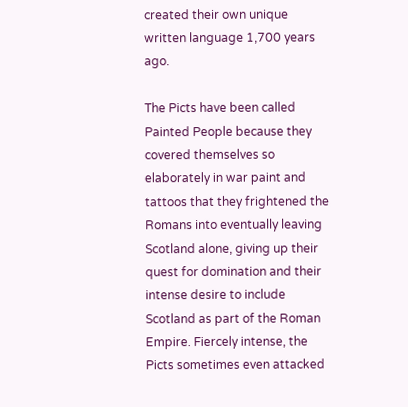created their own unique written language 1,700 years ago.

The Picts have been called Painted People because they covered themselves so elaborately in war paint and tattoos that they frightened the Romans into eventually leaving Scotland alone, giving up their quest for domination and their intense desire to include Scotland as part of the Roman Empire. Fiercely intense, the Picts sometimes even attacked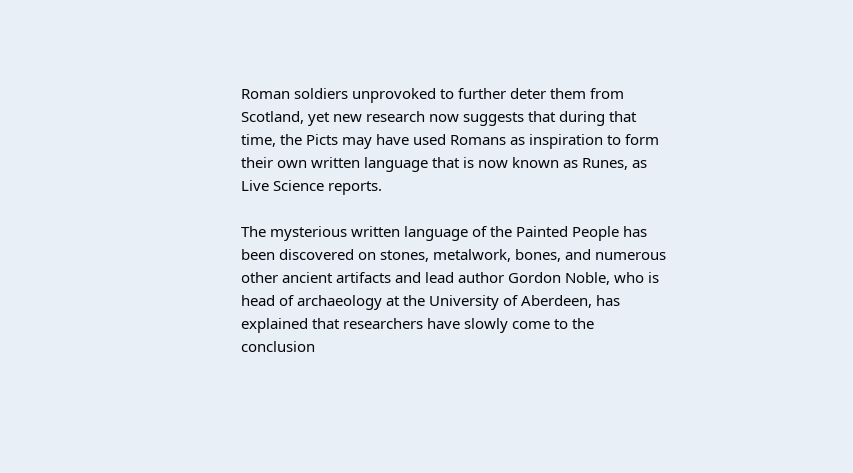Roman soldiers unprovoked to further deter them from Scotland, yet new research now suggests that during that time, the Picts may have used Romans as inspiration to form their own written language that is now known as Runes, as Live Science reports.

The mysterious written language of the Painted People has been discovered on stones, metalwork, bones, and numerous other ancient artifacts and lead author Gordon Noble, who is head of archaeology at the University of Aberdeen, has explained that researchers have slowly come to the conclusion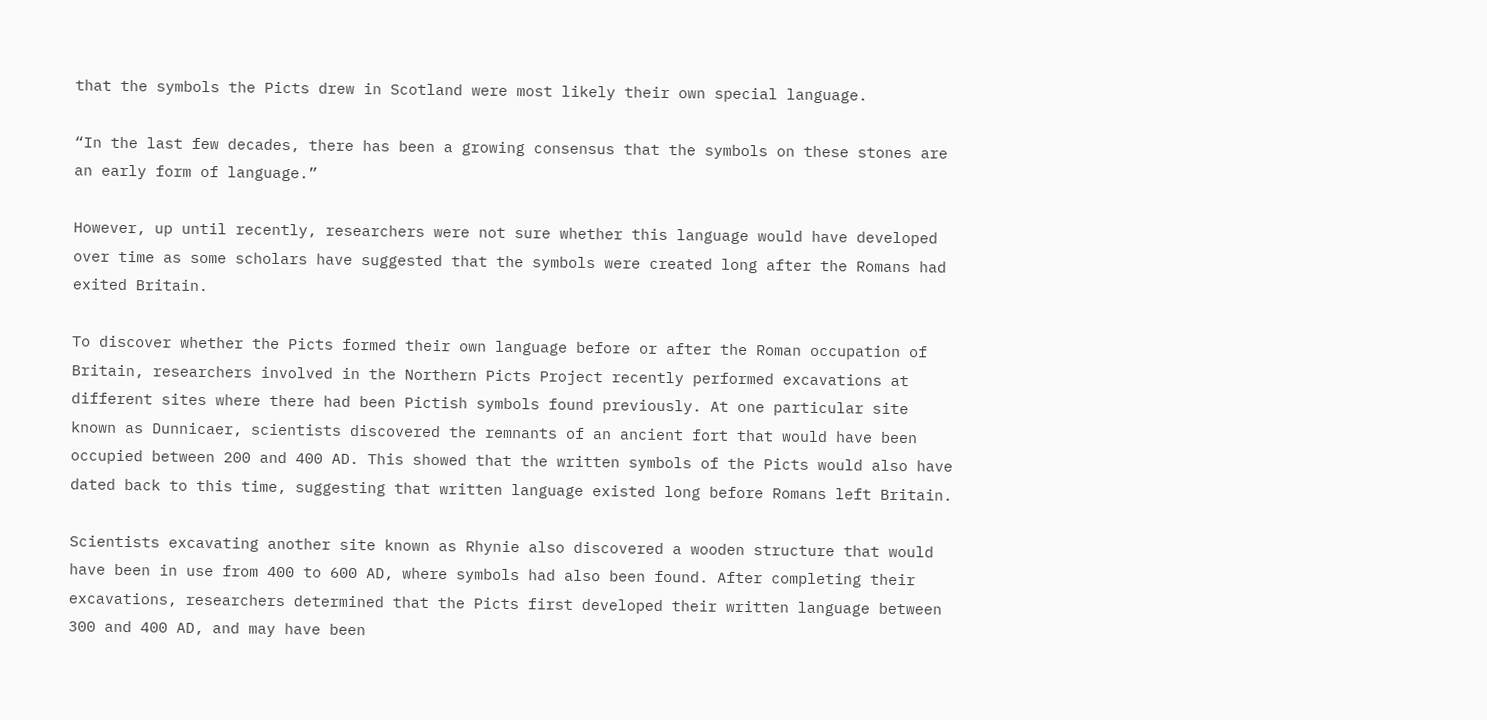that the symbols the Picts drew in Scotland were most likely their own special language.

“In the last few decades, there has been a growing consensus that the symbols on these stones are an early form of language.”

However, up until recently, researchers were not sure whether this language would have developed over time as some scholars have suggested that the symbols were created long after the Romans had exited Britain.

To discover whether the Picts formed their own language before or after the Roman occupation of Britain, researchers involved in the Northern Picts Project recently performed excavations at different sites where there had been Pictish symbols found previously. At one particular site known as Dunnicaer, scientists discovered the remnants of an ancient fort that would have been occupied between 200 and 400 AD. This showed that the written symbols of the Picts would also have dated back to this time, suggesting that written language existed long before Romans left Britain.

Scientists excavating another site known as Rhynie also discovered a wooden structure that would have been in use from 400 to 600 AD, where symbols had also been found. After completing their excavations, researchers determined that the Picts first developed their written language between 300 and 400 AD, and may have been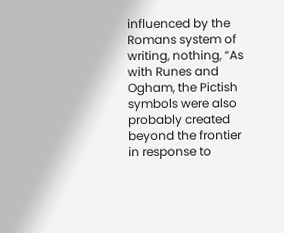influenced by the Romans system of writing, nothing, “As with Runes and Ogham, the Pictish symbols were also probably created beyond the frontier in response to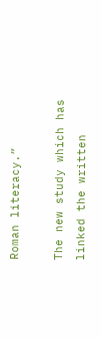Roman literacy.”

The new study which has linked the written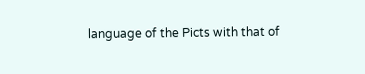language of the Picts with that of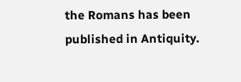the Romans has been published in Antiquity.